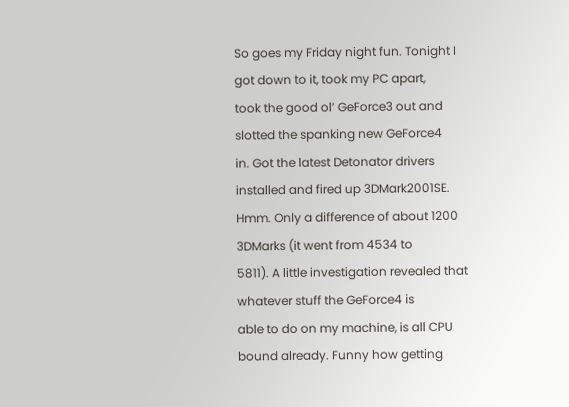So goes my Friday night fun. Tonight I got down to it, took my PC apart,
took the good ol’ GeForce3 out and slotted the spanking new GeForce4
in. Got the latest Detonator drivers installed and fired up 3DMark2001SE.
Hmm. Only a difference of about 1200 3DMarks (it went from 4534 to
5811). A little investigation revealed that whatever stuff the GeForce4 is
able to do on my machine, is all CPU bound already. Funny how getting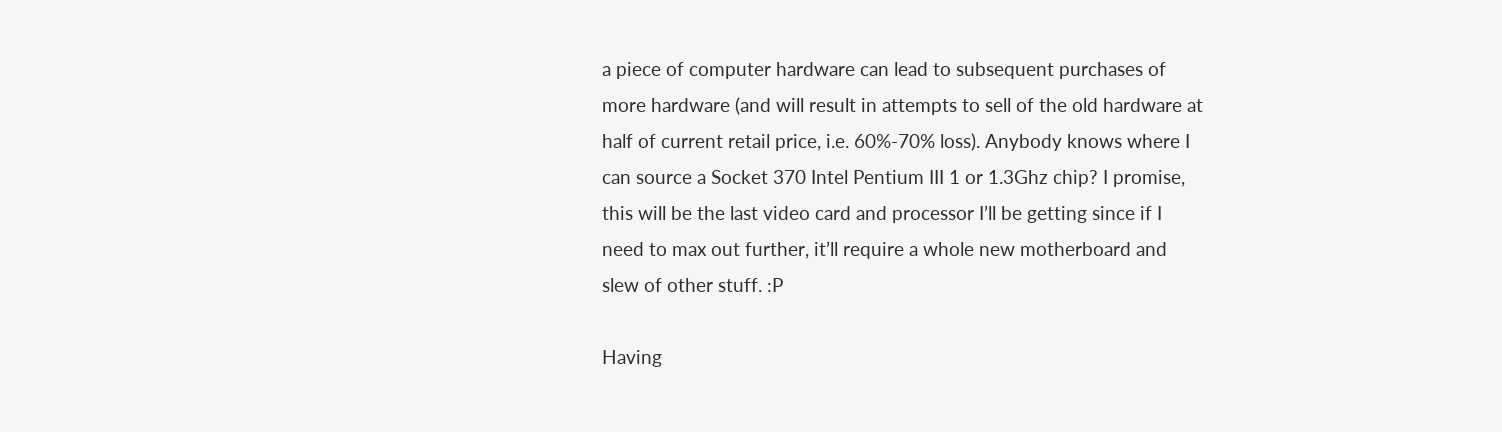a piece of computer hardware can lead to subsequent purchases of
more hardware (and will result in attempts to sell of the old hardware at
half of current retail price, i.e. 60%-70% loss). Anybody knows where I
can source a Socket 370 Intel Pentium III 1 or 1.3Ghz chip? I promise,
this will be the last video card and processor I’ll be getting since if I
need to max out further, it’ll require a whole new motherboard and
slew of other stuff. :P

Having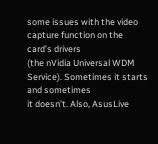some issues with the video capture function on the card’s drivers
(the nVidia Universal WDM Service). Sometimes it starts and sometimes
it doesn’t. Also, AsusLive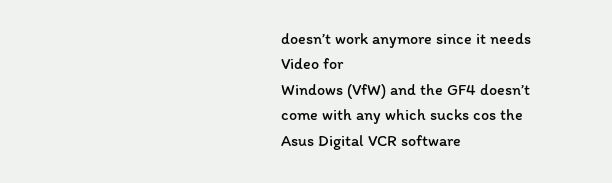doesn’t work anymore since it needs Video for
Windows (VfW) and the GF4 doesn’t come with any which sucks cos the
Asus Digital VCR software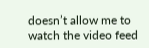doesn’t allow me to watch the video feed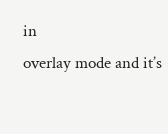in
overlay mode and it’s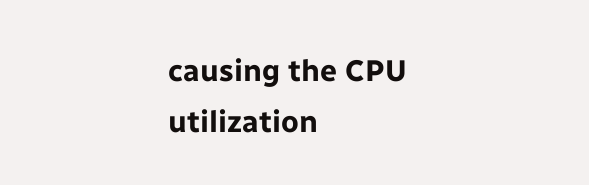causing the CPU utilization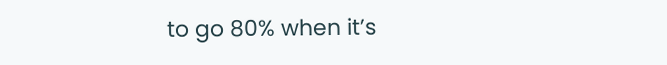to go 80% when it’s